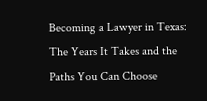Becoming a Lawyer in Texas: The Years It Takes and the Paths You Can Choose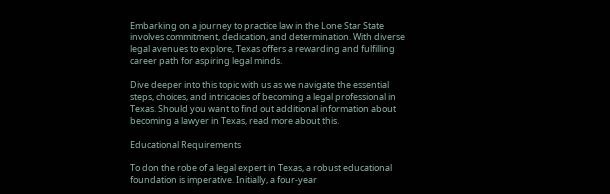Embarking on a journey to practice law in the Lone Star State involves commitment, dedication, and determination. With diverse legal avenues to explore, Texas offers a rewarding and fulfilling career path for aspiring legal minds.

Dive deeper into this topic with us as we navigate the essential steps, choices, and intricacies of becoming a legal professional in Texas. Should you want to find out additional information about becoming a lawyer in Texas, read more about this.

Educational Requirements

To don the robe of a legal expert in Texas, a robust educational foundation is imperative. Initially, a four-year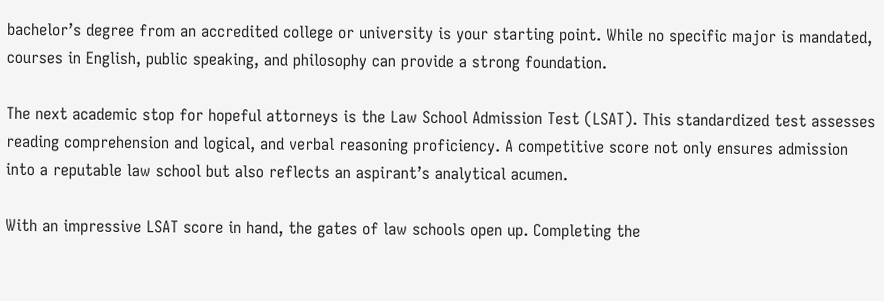bachelor’s degree from an accredited college or university is your starting point. While no specific major is mandated, courses in English, public speaking, and philosophy can provide a strong foundation.

The next academic stop for hopeful attorneys is the Law School Admission Test (LSAT). This standardized test assesses reading comprehension and logical, and verbal reasoning proficiency. A competitive score not only ensures admission into a reputable law school but also reflects an aspirant’s analytical acumen.

With an impressive LSAT score in hand, the gates of law schools open up. Completing the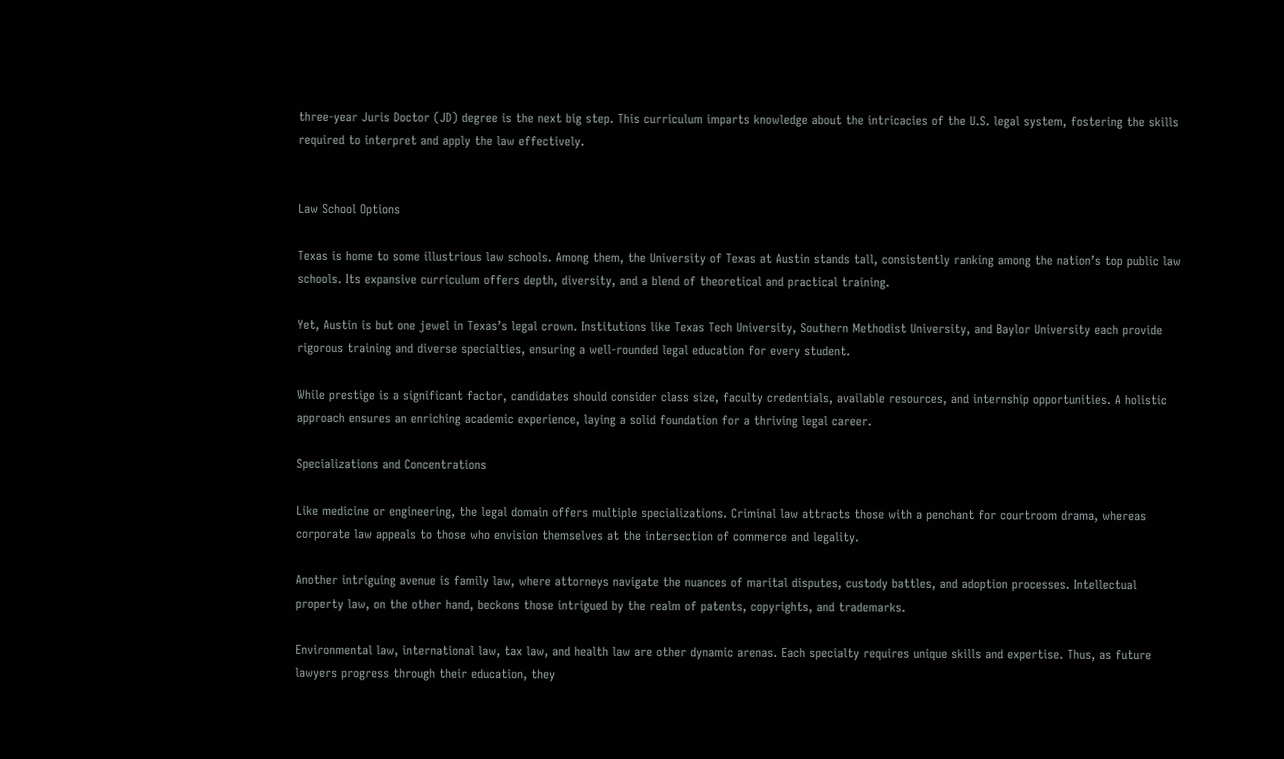three-year Juris Doctor (JD) degree is the next big step. This curriculum imparts knowledge about the intricacies of the U.S. legal system, fostering the skills required to interpret and apply the law effectively.


Law School Options

Texas is home to some illustrious law schools. Among them, the University of Texas at Austin stands tall, consistently ranking among the nation’s top public law schools. Its expansive curriculum offers depth, diversity, and a blend of theoretical and practical training.

Yet, Austin is but one jewel in Texas’s legal crown. Institutions like Texas Tech University, Southern Methodist University, and Baylor University each provide rigorous training and diverse specialties, ensuring a well-rounded legal education for every student.

While prestige is a significant factor, candidates should consider class size, faculty credentials, available resources, and internship opportunities. A holistic approach ensures an enriching academic experience, laying a solid foundation for a thriving legal career.

Specializations and Concentrations

Like medicine or engineering, the legal domain offers multiple specializations. Criminal law attracts those with a penchant for courtroom drama, whereas corporate law appeals to those who envision themselves at the intersection of commerce and legality.

Another intriguing avenue is family law, where attorneys navigate the nuances of marital disputes, custody battles, and adoption processes. Intellectual property law, on the other hand, beckons those intrigued by the realm of patents, copyrights, and trademarks.

Environmental law, international law, tax law, and health law are other dynamic arenas. Each specialty requires unique skills and expertise. Thus, as future lawyers progress through their education, they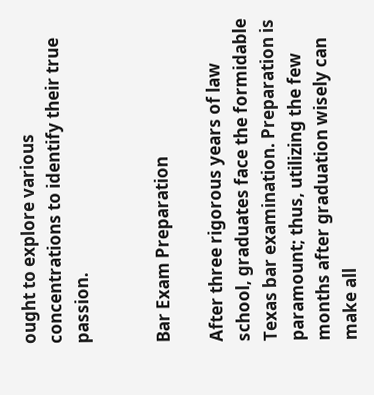ought to explore various concentrations to identify their true passion.


Bar Exam Preparation

After three rigorous years of law school, graduates face the formidable Texas bar examination. Preparation is paramount; thus, utilizing the few months after graduation wisely can make all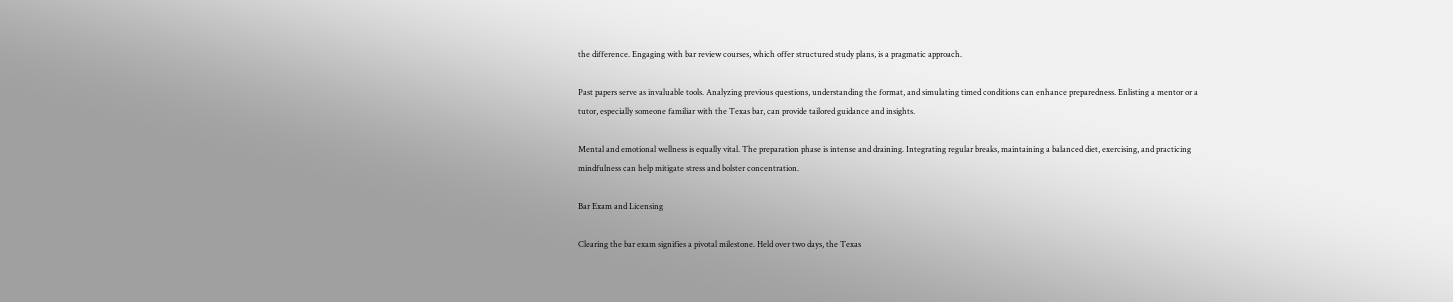the difference. Engaging with bar review courses, which offer structured study plans, is a pragmatic approach.

Past papers serve as invaluable tools. Analyzing previous questions, understanding the format, and simulating timed conditions can enhance preparedness. Enlisting a mentor or a tutor, especially someone familiar with the Texas bar, can provide tailored guidance and insights.

Mental and emotional wellness is equally vital. The preparation phase is intense and draining. Integrating regular breaks, maintaining a balanced diet, exercising, and practicing mindfulness can help mitigate stress and bolster concentration.

Bar Exam and Licensing

Clearing the bar exam signifies a pivotal milestone. Held over two days, the Texas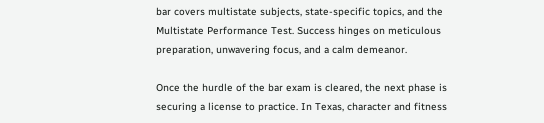bar covers multistate subjects, state-specific topics, and the Multistate Performance Test. Success hinges on meticulous preparation, unwavering focus, and a calm demeanor.

Once the hurdle of the bar exam is cleared, the next phase is securing a license to practice. In Texas, character and fitness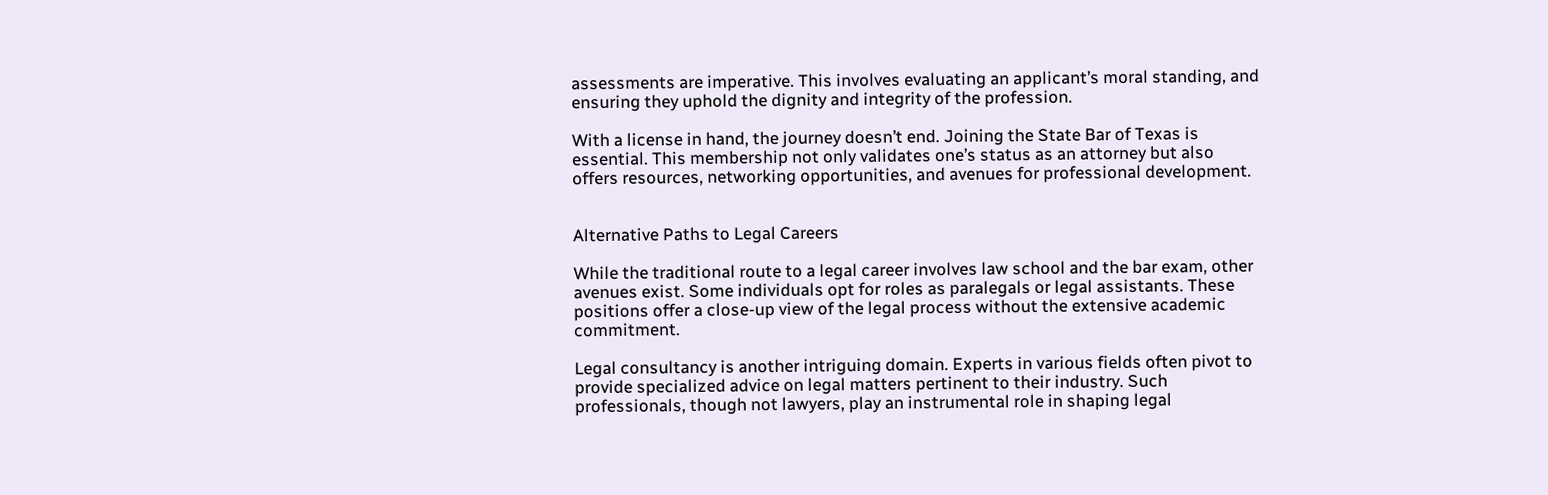assessments are imperative. This involves evaluating an applicant’s moral standing, and ensuring they uphold the dignity and integrity of the profession.

With a license in hand, the journey doesn’t end. Joining the State Bar of Texas is essential. This membership not only validates one’s status as an attorney but also offers resources, networking opportunities, and avenues for professional development.


Alternative Paths to Legal Careers

While the traditional route to a legal career involves law school and the bar exam, other avenues exist. Some individuals opt for roles as paralegals or legal assistants. These positions offer a close-up view of the legal process without the extensive academic commitment.

Legal consultancy is another intriguing domain. Experts in various fields often pivot to provide specialized advice on legal matters pertinent to their industry. Such professionals, though not lawyers, play an instrumental role in shaping legal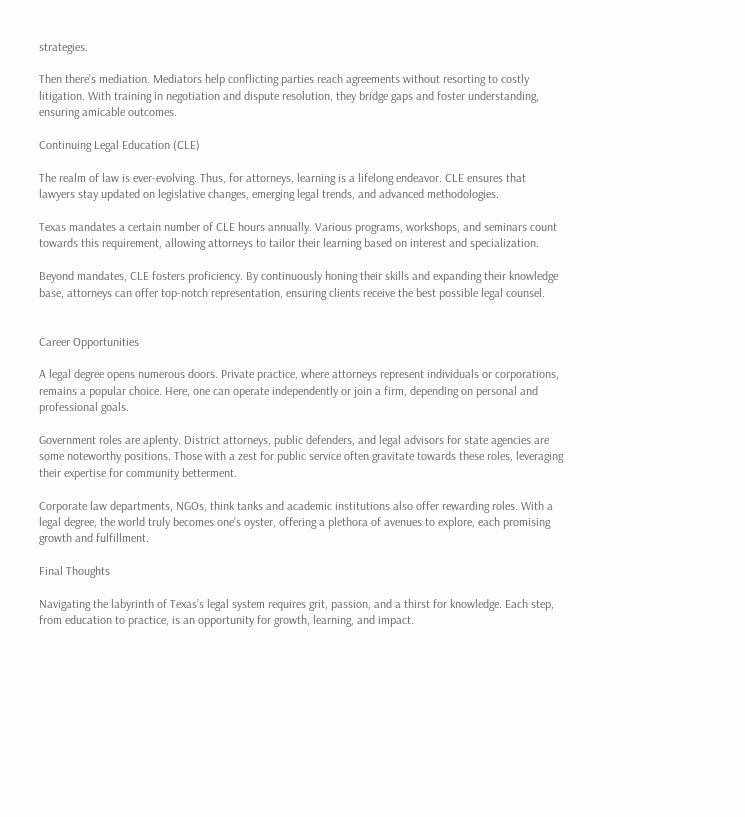strategies.

Then there’s mediation. Mediators help conflicting parties reach agreements without resorting to costly litigation. With training in negotiation and dispute resolution, they bridge gaps and foster understanding, ensuring amicable outcomes.

Continuing Legal Education (CLE)

The realm of law is ever-evolving. Thus, for attorneys, learning is a lifelong endeavor. CLE ensures that lawyers stay updated on legislative changes, emerging legal trends, and advanced methodologies.

Texas mandates a certain number of CLE hours annually. Various programs, workshops, and seminars count towards this requirement, allowing attorneys to tailor their learning based on interest and specialization.

Beyond mandates, CLE fosters proficiency. By continuously honing their skills and expanding their knowledge base, attorneys can offer top-notch representation, ensuring clients receive the best possible legal counsel.


Career Opportunities

A legal degree opens numerous doors. Private practice, where attorneys represent individuals or corporations, remains a popular choice. Here, one can operate independently or join a firm, depending on personal and professional goals.

Government roles are aplenty. District attorneys, public defenders, and legal advisors for state agencies are some noteworthy positions. Those with a zest for public service often gravitate towards these roles, leveraging their expertise for community betterment.

Corporate law departments, NGOs, think tanks and academic institutions also offer rewarding roles. With a legal degree, the world truly becomes one’s oyster, offering a plethora of avenues to explore, each promising growth and fulfillment.

Final Thoughts

Navigating the labyrinth of Texas’s legal system requires grit, passion, and a thirst for knowledge. Each step, from education to practice, is an opportunity for growth, learning, and impact.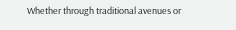Whether through traditional avenues or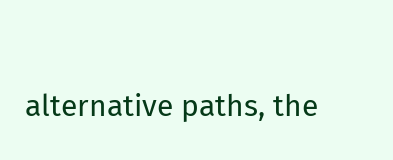alternative paths, the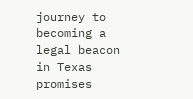journey to becoming a legal beacon in Texas promises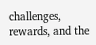challenges, rewards, and the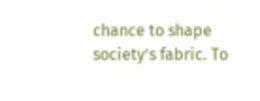chance to shape society’s fabric. To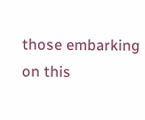those embarking on this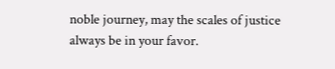noble journey, may the scales of justice always be in your favor.